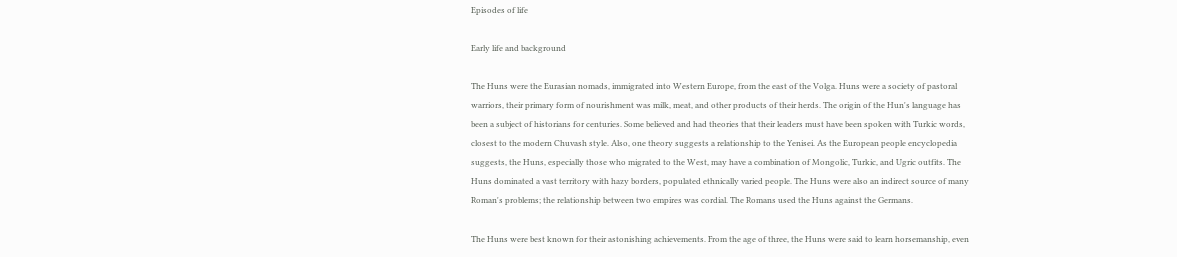Episodes of life

Early life and background

The Huns were the Eurasian nomads, immigrated into Western Europe, from the east of the Volga. Huns were a society of pastoral warriors, their primary form of nourishment was milk, meat, and other products of their herds. The origin of the Hun's language has been a subject of historians for centuries. Some believed and had theories that their leaders must have been spoken with Turkic words, closest to the modern Chuvash style. Also, one theory suggests a relationship to the Yenisei. As the European people encyclopedia suggests, the Huns, especially those who migrated to the West, may have a combination of Mongolic, Turkic, and Ugric outfits. The Huns dominated a vast territory with hazy borders, populated ethnically varied people. The Huns were also an indirect source of many Roman's problems; the relationship between two empires was cordial. The Romans used the Huns against the Germans.

The Huns were best known for their astonishing achievements. From the age of three, the Huns were said to learn horsemanship, even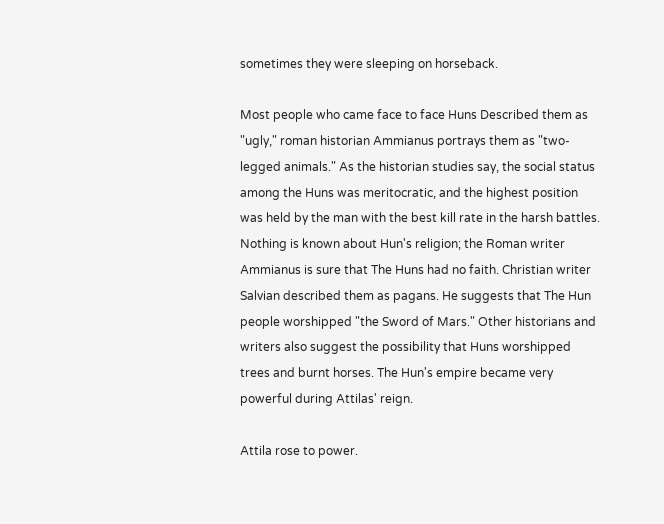sometimes they were sleeping on horseback.

Most people who came face to face Huns Described them as "ugly," roman historian Ammianus portrays them as "two-legged animals." As the historian studies say, the social status among the Huns was meritocratic, and the highest position was held by the man with the best kill rate in the harsh battles. Nothing is known about Hun's religion; the Roman writer Ammianus is sure that The Huns had no faith. Christian writer Salvian described them as pagans. He suggests that The Hun people worshipped "the Sword of Mars." Other historians and writers also suggest the possibility that Huns worshipped trees and burnt horses. The Hun's empire became very powerful during Attilas' reign.

Attila rose to power.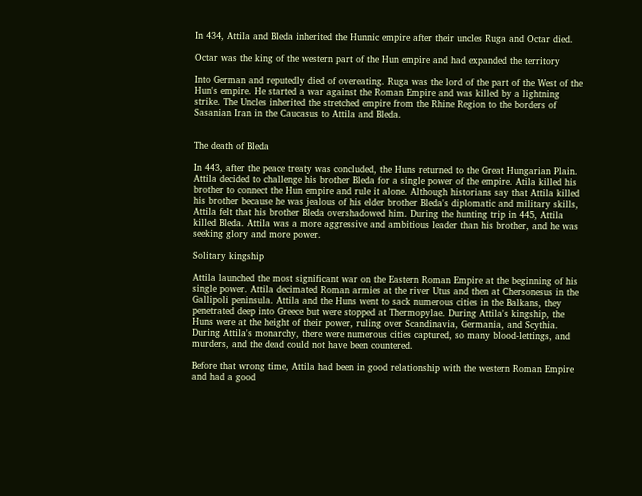In 434, Attila and Bleda inherited the Hunnic empire after their uncles Ruga and Octar died.

Octar was the king of the western part of the Hun empire and had expanded the territory

Into German and reputedly died of overeating. Ruga was the lord of the part of the West of the Hun's empire. He started a war against the Roman Empire and was killed by a lightning strike. The Uncles inherited the stretched empire from the Rhine Region to the borders of Sasanian Iran in the Caucasus to Attila and Bleda.


The death of Bleda

In 443, after the peace treaty was concluded, the Huns returned to the Great Hungarian Plain. Attila decided to challenge his brother Bleda for a single power of the empire. Atila killed his brother to connect the Hun empire and rule it alone. Although historians say that Attila killed his brother because he was jealous of his elder brother Bleda's diplomatic and military skills, Attila felt that his brother Bleda overshadowed him. During the hunting trip in 445, Attila killed Bleda. Attila was a more aggressive and ambitious leader than his brother, and he was seeking glory and more power.

Solitary kingship

Attila launched the most significant war on the Eastern Roman Empire at the beginning of his single power. Attila decimated Roman armies at the river Utus and then at Chersonesus in the Gallipoli peninsula. Attila and the Huns went to sack numerous cities in the Balkans, they penetrated deep into Greece but were stopped at Thermopylae. During Attila's kingship, the Huns were at the height of their power, ruling over Scandinavia, Germania, and Scythia. During Attila's monarchy, there were numerous cities captured, so many blood-lettings, and murders, and the dead could not have been countered.

Before that wrong time, Attila had been in good relationship with the western Roman Empire and had a good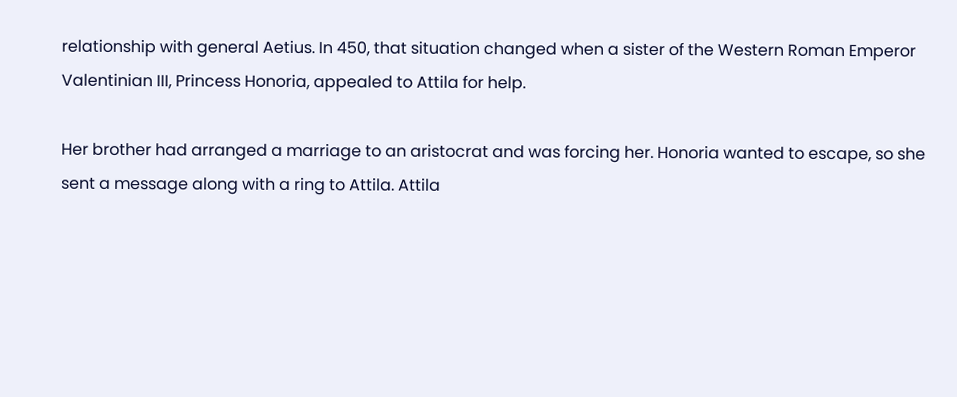relationship with general Aetius. In 450, that situation changed when a sister of the Western Roman Emperor Valentinian III, Princess Honoria, appealed to Attila for help.

Her brother had arranged a marriage to an aristocrat and was forcing her. Honoria wanted to escape, so she sent a message along with a ring to Attila. Attila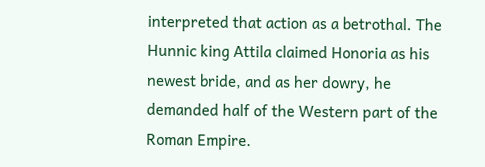interpreted that action as a betrothal. The Hunnic king Attila claimed Honoria as his newest bride, and as her dowry, he demanded half of the Western part of the Roman Empire.